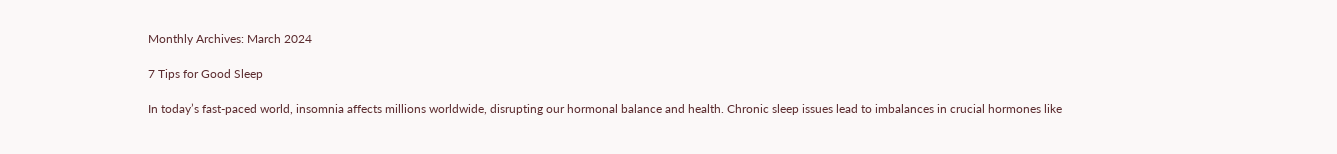Monthly Archives: March 2024

7 Tips for Good Sleep

In today’s fast-paced world, insomnia affects millions worldwide, disrupting our hormonal balance and health. Chronic sleep issues lead to imbalances in crucial hormones like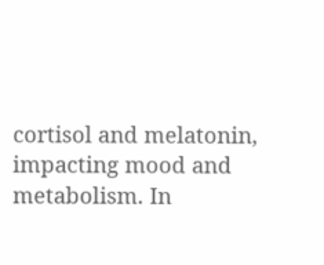cortisol and melatonin, impacting mood and metabolism. In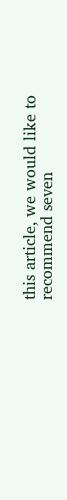this article, we would like to recommend seven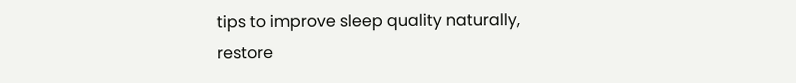tips to improve sleep quality naturally, restore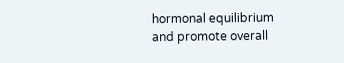hormonal equilibrium and promote overall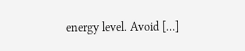energy level. Avoid […]